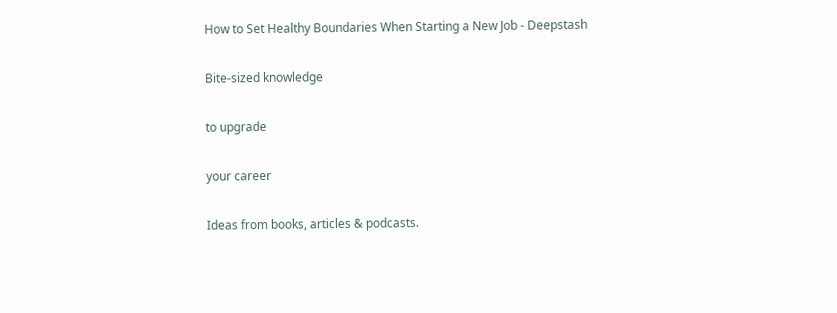How to Set Healthy Boundaries When Starting a New Job - Deepstash

Bite-sized knowledge

to upgrade

your career

Ideas from books, articles & podcasts.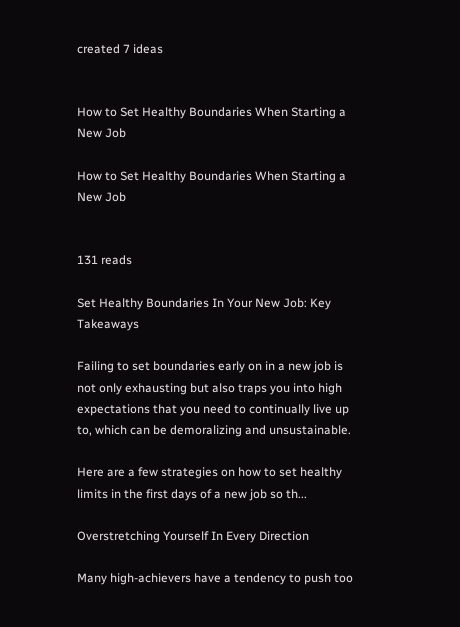created 7 ideas


How to Set Healthy Boundaries When Starting a New Job

How to Set Healthy Boundaries When Starting a New Job


131 reads

Set Healthy Boundaries In Your New Job: Key Takeaways

Failing to set boundaries early on in a new job is not only exhausting but also traps you into high expectations that you need to continually live up to, which can be demoralizing and unsustainable.

Here are a few strategies on how to set healthy limits in the first days of a new job so th...

Overstretching Yourself In Every Direction

Many high-achievers have a tendency to push too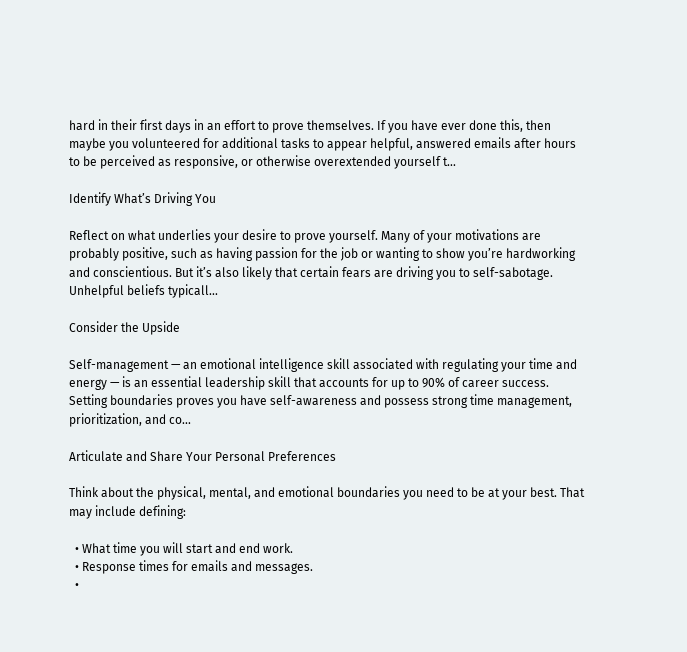hard in their first days in an effort to prove themselves. If you have ever done this, then maybe you volunteered for additional tasks to appear helpful, answered emails after hours to be perceived as responsive, or otherwise overextended yourself t...

Identify What’s Driving You

Reflect on what underlies your desire to prove yourself. Many of your motivations are probably positive, such as having passion for the job or wanting to show you’re hardworking and conscientious. But it’s also likely that certain fears are driving you to self-sabotage. Unhelpful beliefs typicall...

Consider the Upside

Self-management — an emotional intelligence skill associated with regulating your time and energy — is an essential leadership skill that accounts for up to 90% of career success. Setting boundaries proves you have self-awareness and possess strong time management, prioritization, and co...

Articulate and Share Your Personal Preferences

Think about the physical, mental, and emotional boundaries you need to be at your best. That may include defining:

  • What time you will start and end work.
  • Response times for emails and messages.
  •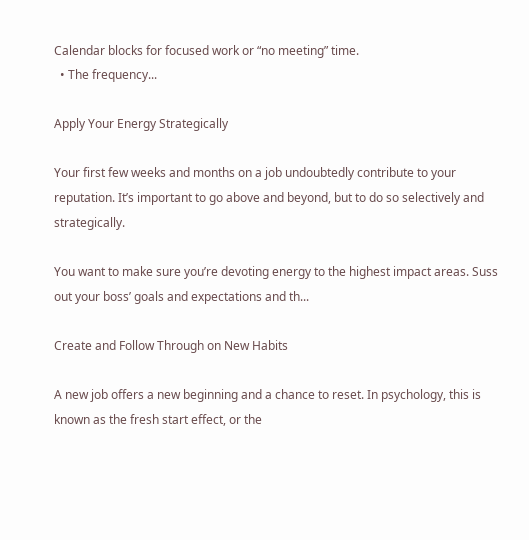Calendar blocks for focused work or “no meeting” time.
  • The frequency...

Apply Your Energy Strategically

Your first few weeks and months on a job undoubtedly contribute to your reputation. It’s important to go above and beyond, but to do so selectively and strategically.

You want to make sure you’re devoting energy to the highest impact areas. Suss out your boss’ goals and expectations and th...

Create and Follow Through on New Habits

A new job offers a new beginning and a chance to reset. In psychology, this is known as the fresh start effect, or the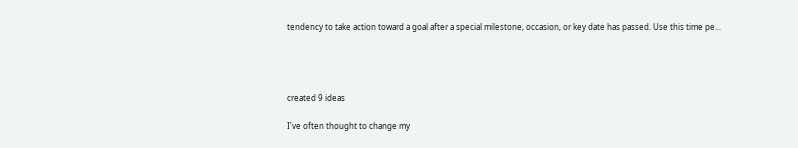tendency to take action toward a goal after a special milestone, occasion, or key date has passed. Use this time pe...




created 9 ideas

I've often thought to change my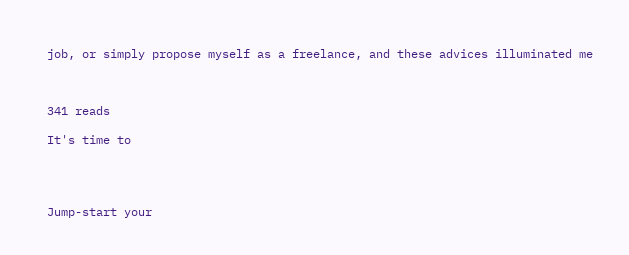job, or simply propose myself as a freelance, and these advices illuminated me



341 reads

It's time to




Jump-start your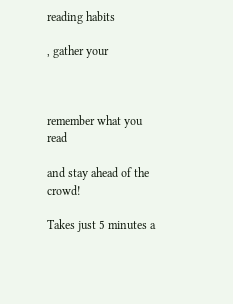reading habits

, gather your



remember what you read

and stay ahead of the crowd!

Takes just 5 minutes a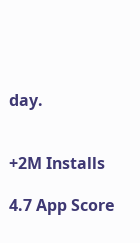day.


+2M Installs

4.7 App Score